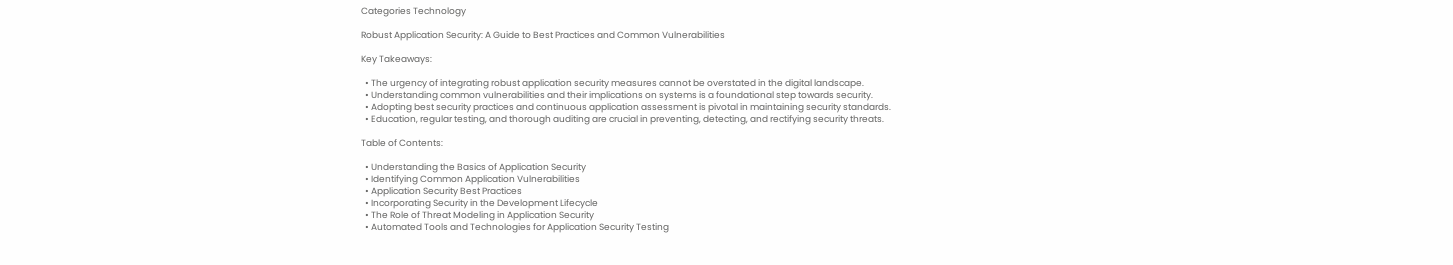Categories Technology

Robust Application Security: A Guide to Best Practices and Common Vulnerabilities

Key Takeaways:

  • The urgency of integrating robust application security measures cannot be overstated in the digital landscape.
  • Understanding common vulnerabilities and their implications on systems is a foundational step towards security.
  • Adopting best security practices and continuous application assessment is pivotal in maintaining security standards.
  • Education, regular testing, and thorough auditing are crucial in preventing, detecting, and rectifying security threats.

Table of Contents:

  • Understanding the Basics of Application Security
  • Identifying Common Application Vulnerabilities
  • Application Security Best Practices
  • Incorporating Security in the Development Lifecycle
  • The Role of Threat Modeling in Application Security
  • Automated Tools and Technologies for Application Security Testing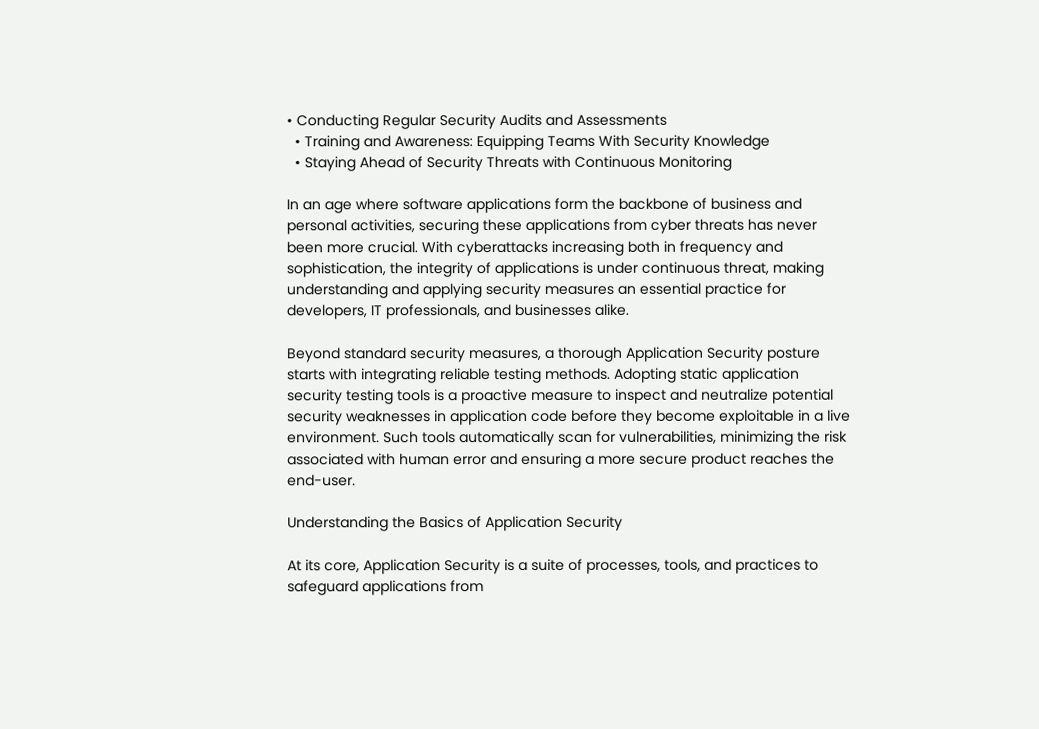• Conducting Regular Security Audits and Assessments
  • Training and Awareness: Equipping Teams With Security Knowledge
  • Staying Ahead of Security Threats with Continuous Monitoring

In an age where software applications form the backbone of business and personal activities, securing these applications from cyber threats has never been more crucial. With cyberattacks increasing both in frequency and sophistication, the integrity of applications is under continuous threat, making understanding and applying security measures an essential practice for developers, IT professionals, and businesses alike.

Beyond standard security measures, a thorough Application Security posture starts with integrating reliable testing methods. Adopting static application security testing tools is a proactive measure to inspect and neutralize potential security weaknesses in application code before they become exploitable in a live environment. Such tools automatically scan for vulnerabilities, minimizing the risk associated with human error and ensuring a more secure product reaches the end-user.

Understanding the Basics of Application Security

At its core, Application Security is a suite of processes, tools, and practices to safeguard applications from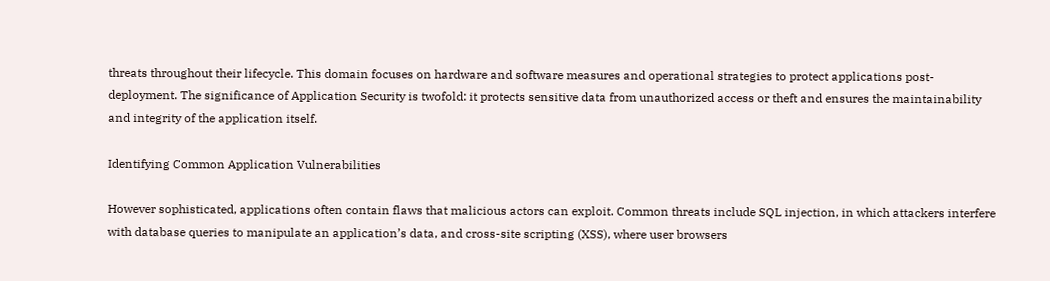threats throughout their lifecycle. This domain focuses on hardware and software measures and operational strategies to protect applications post-deployment. The significance of Application Security is twofold: it protects sensitive data from unauthorized access or theft and ensures the maintainability and integrity of the application itself.

Identifying Common Application Vulnerabilities

However sophisticated, applications often contain flaws that malicious actors can exploit. Common threats include SQL injection, in which attackers interfere with database queries to manipulate an application’s data, and cross-site scripting (XSS), where user browsers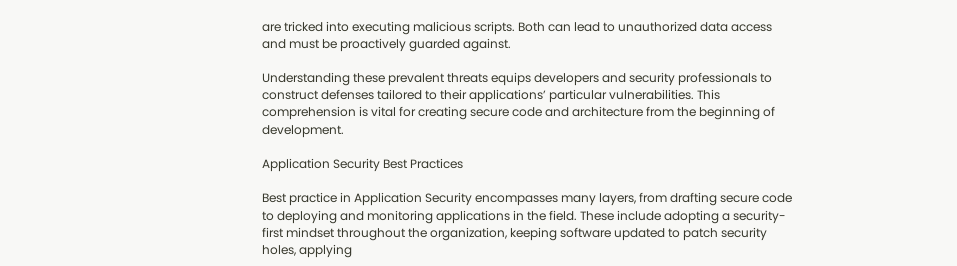are tricked into executing malicious scripts. Both can lead to unauthorized data access and must be proactively guarded against.

Understanding these prevalent threats equips developers and security professionals to construct defenses tailored to their applications’ particular vulnerabilities. This comprehension is vital for creating secure code and architecture from the beginning of development.

Application Security Best Practices

Best practice in Application Security encompasses many layers, from drafting secure code to deploying and monitoring applications in the field. These include adopting a security-first mindset throughout the organization, keeping software updated to patch security holes, applying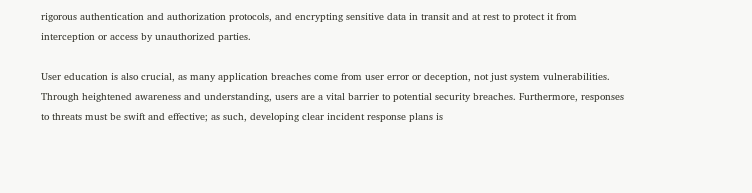rigorous authentication and authorization protocols, and encrypting sensitive data in transit and at rest to protect it from interception or access by unauthorized parties.

User education is also crucial, as many application breaches come from user error or deception, not just system vulnerabilities. Through heightened awareness and understanding, users are a vital barrier to potential security breaches. Furthermore, responses to threats must be swift and effective; as such, developing clear incident response plans is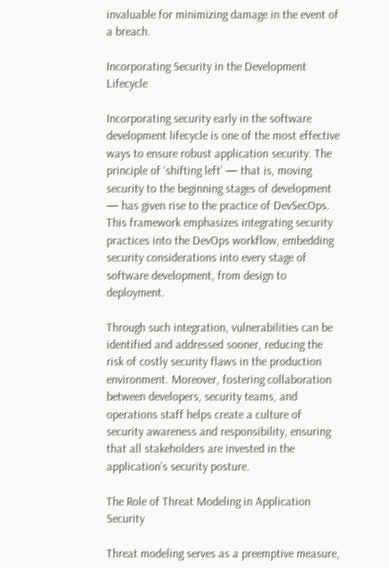invaluable for minimizing damage in the event of a breach.

Incorporating Security in the Development Lifecycle

Incorporating security early in the software development lifecycle is one of the most effective ways to ensure robust application security. The principle of ‘shifting left’ — that is, moving security to the beginning stages of development — has given rise to the practice of DevSecOps. This framework emphasizes integrating security practices into the DevOps workflow, embedding security considerations into every stage of software development, from design to deployment.

Through such integration, vulnerabilities can be identified and addressed sooner, reducing the risk of costly security flaws in the production environment. Moreover, fostering collaboration between developers, security teams, and operations staff helps create a culture of security awareness and responsibility, ensuring that all stakeholders are invested in the application’s security posture.

The Role of Threat Modeling in Application Security

Threat modeling serves as a preemptive measure,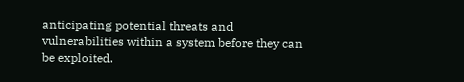anticipating potential threats and vulnerabilities within a system before they can be exploited.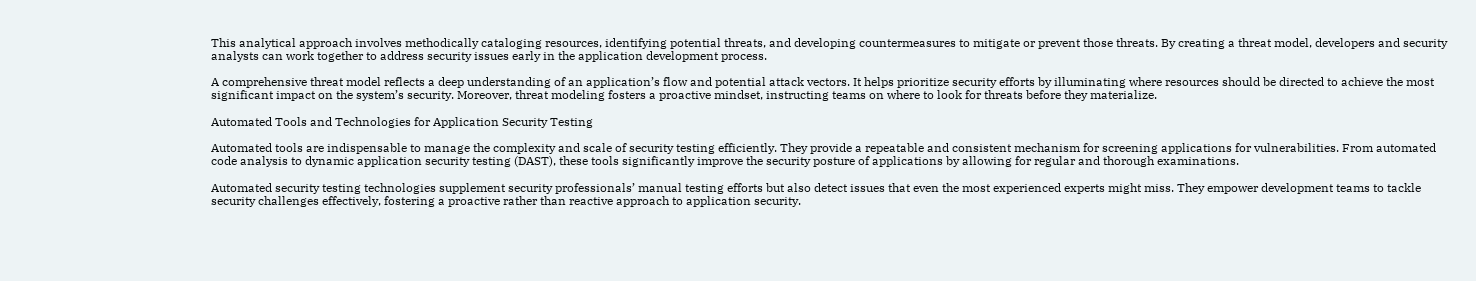This analytical approach involves methodically cataloging resources, identifying potential threats, and developing countermeasures to mitigate or prevent those threats. By creating a threat model, developers and security analysts can work together to address security issues early in the application development process.

A comprehensive threat model reflects a deep understanding of an application’s flow and potential attack vectors. It helps prioritize security efforts by illuminating where resources should be directed to achieve the most significant impact on the system’s security. Moreover, threat modeling fosters a proactive mindset, instructing teams on where to look for threats before they materialize.

Automated Tools and Technologies for Application Security Testing

Automated tools are indispensable to manage the complexity and scale of security testing efficiently. They provide a repeatable and consistent mechanism for screening applications for vulnerabilities. From automated code analysis to dynamic application security testing (DAST), these tools significantly improve the security posture of applications by allowing for regular and thorough examinations.

Automated security testing technologies supplement security professionals’ manual testing efforts but also detect issues that even the most experienced experts might miss. They empower development teams to tackle security challenges effectively, fostering a proactive rather than reactive approach to application security.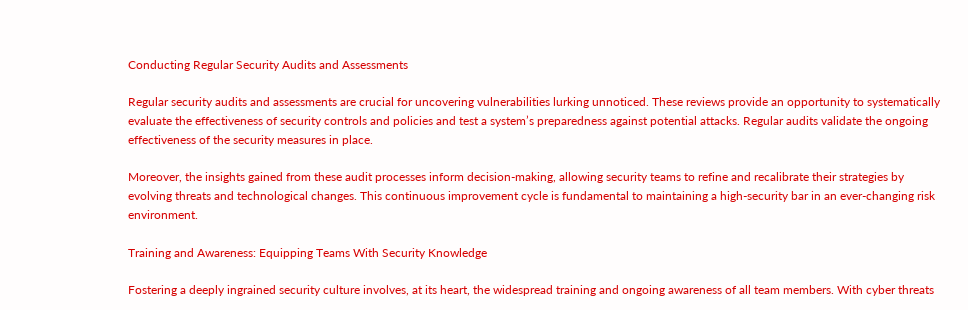Conducting Regular Security Audits and Assessments

Regular security audits and assessments are crucial for uncovering vulnerabilities lurking unnoticed. These reviews provide an opportunity to systematically evaluate the effectiveness of security controls and policies and test a system’s preparedness against potential attacks. Regular audits validate the ongoing effectiveness of the security measures in place.

Moreover, the insights gained from these audit processes inform decision-making, allowing security teams to refine and recalibrate their strategies by evolving threats and technological changes. This continuous improvement cycle is fundamental to maintaining a high-security bar in an ever-changing risk environment.

Training and Awareness: Equipping Teams With Security Knowledge

Fostering a deeply ingrained security culture involves, at its heart, the widespread training and ongoing awareness of all team members. With cyber threats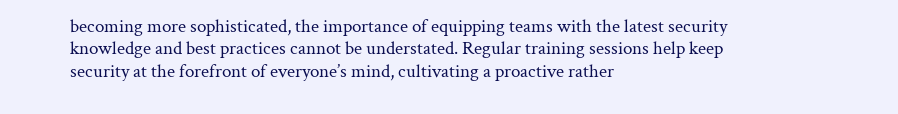becoming more sophisticated, the importance of equipping teams with the latest security knowledge and best practices cannot be understated. Regular training sessions help keep security at the forefront of everyone’s mind, cultivating a proactive rather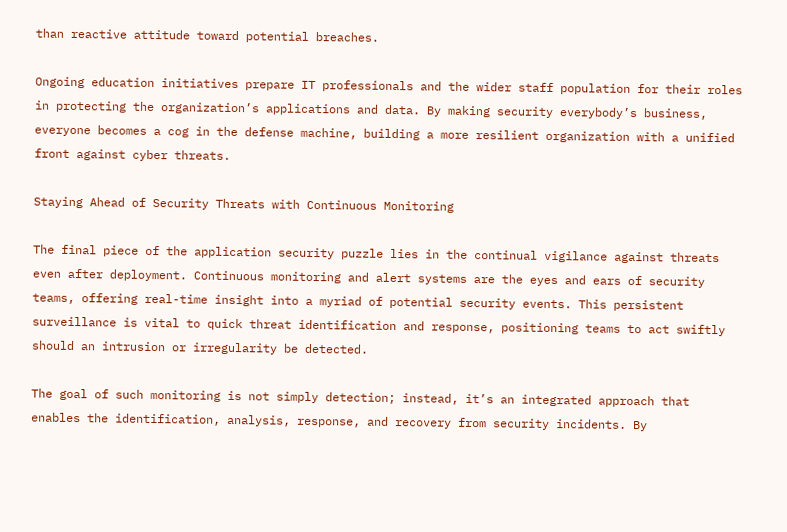than reactive attitude toward potential breaches.

Ongoing education initiatives prepare IT professionals and the wider staff population for their roles in protecting the organization’s applications and data. By making security everybody’s business, everyone becomes a cog in the defense machine, building a more resilient organization with a unified front against cyber threats.

Staying Ahead of Security Threats with Continuous Monitoring

The final piece of the application security puzzle lies in the continual vigilance against threats even after deployment. Continuous monitoring and alert systems are the eyes and ears of security teams, offering real-time insight into a myriad of potential security events. This persistent surveillance is vital to quick threat identification and response, positioning teams to act swiftly should an intrusion or irregularity be detected.

The goal of such monitoring is not simply detection; instead, it’s an integrated approach that enables the identification, analysis, response, and recovery from security incidents. By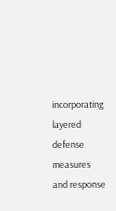incorporating layered defense measures and response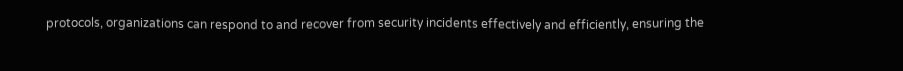protocols, organizations can respond to and recover from security incidents effectively and efficiently, ensuring the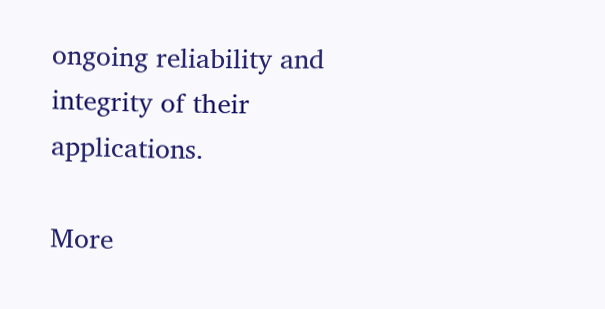ongoing reliability and integrity of their applications.

More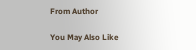From Author

You May Also Like